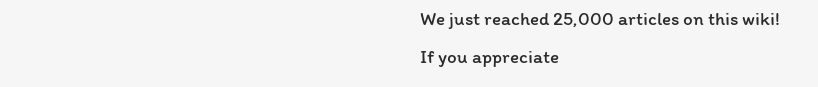We just reached 25,000 articles on this wiki!
If you appreciate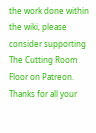the work done within the wiki, please consider supporting The Cutting Room Floor on Patreon. Thanks for all your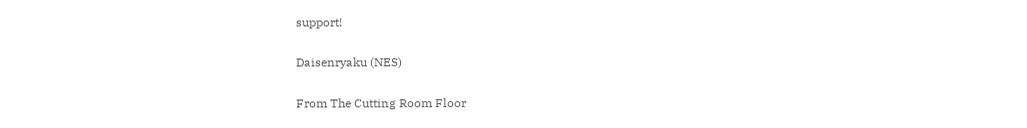support!

Daisenryaku (NES)

From The Cutting Room Floor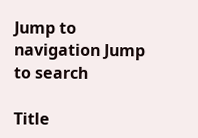Jump to navigation Jump to search

Title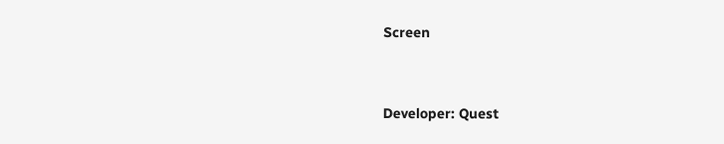Screen


Developer: Quest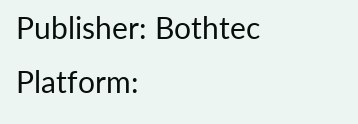Publisher: Bothtec
Platform: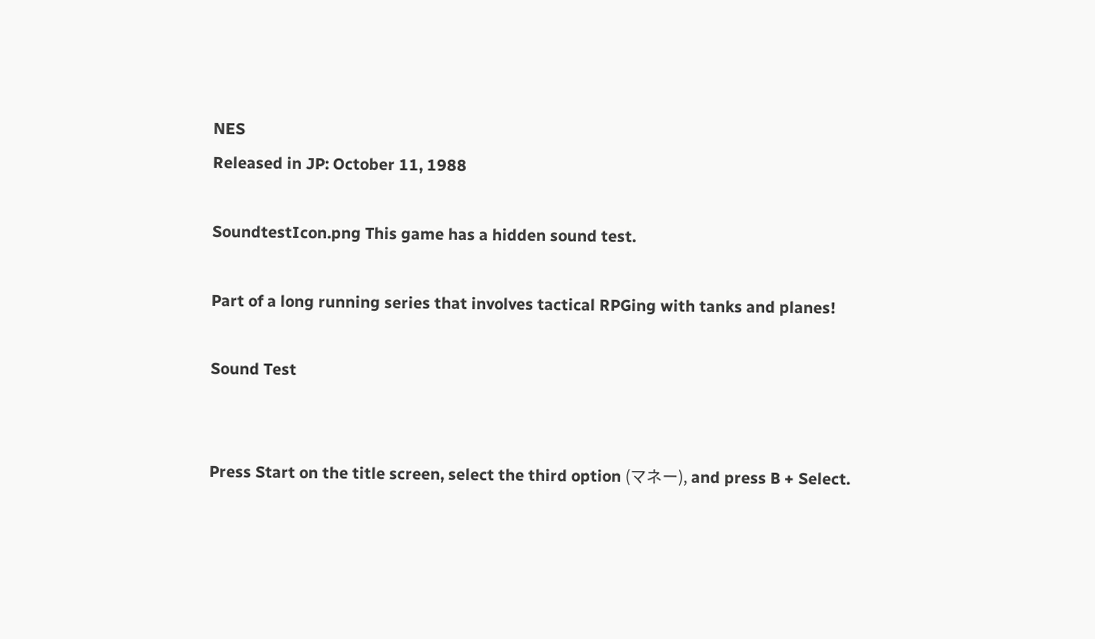NES
Released in JP: October 11, 1988

SoundtestIcon.png This game has a hidden sound test.

Part of a long running series that involves tactical RPGing with tanks and planes!

Sound Test


Press Start on the title screen, select the third option (マネー), and press B + Select.